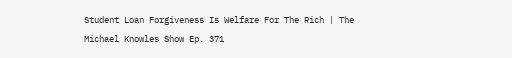Student Loan Forgiveness Is Welfare For The Rich | The Michael Knowles Show Ep. 371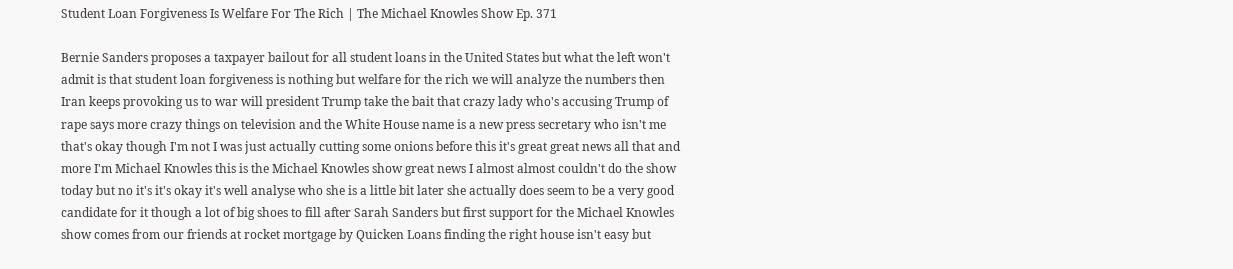Student Loan Forgiveness Is Welfare For The Rich | The Michael Knowles Show Ep. 371

Bernie Sanders proposes a taxpayer bailout for all student loans in the United States but what the left won't admit is that student loan forgiveness is nothing but welfare for the rich we will analyze the numbers then Iran keeps provoking us to war will president Trump take the bait that crazy lady who's accusing Trump of rape says more crazy things on television and the White House name is a new press secretary who isn't me that's okay though I'm not I was just actually cutting some onions before this it's great great news all that and more I'm Michael Knowles this is the Michael Knowles show great news I almost almost couldn't do the show today but no it's it's okay it's well analyse who she is a little bit later she actually does seem to be a very good candidate for it though a lot of big shoes to fill after Sarah Sanders but first support for the Michael Knowles show comes from our friends at rocket mortgage by Quicken Loans finding the right house isn't easy but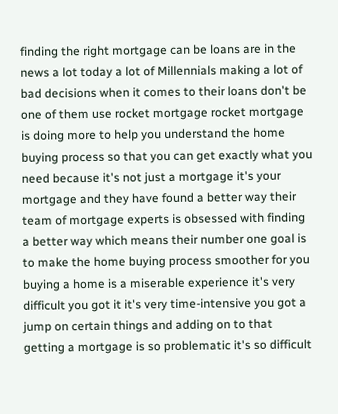finding the right mortgage can be loans are in the news a lot today a lot of Millennials making a lot of bad decisions when it comes to their loans don't be one of them use rocket mortgage rocket mortgage is doing more to help you understand the home buying process so that you can get exactly what you need because it's not just a mortgage it's your mortgage and they have found a better way their team of mortgage experts is obsessed with finding a better way which means their number one goal is to make the home buying process smoother for you buying a home is a miserable experience it's very difficult you got it it's very time-intensive you got a jump on certain things and adding on to that getting a mortgage is so problematic it's so difficult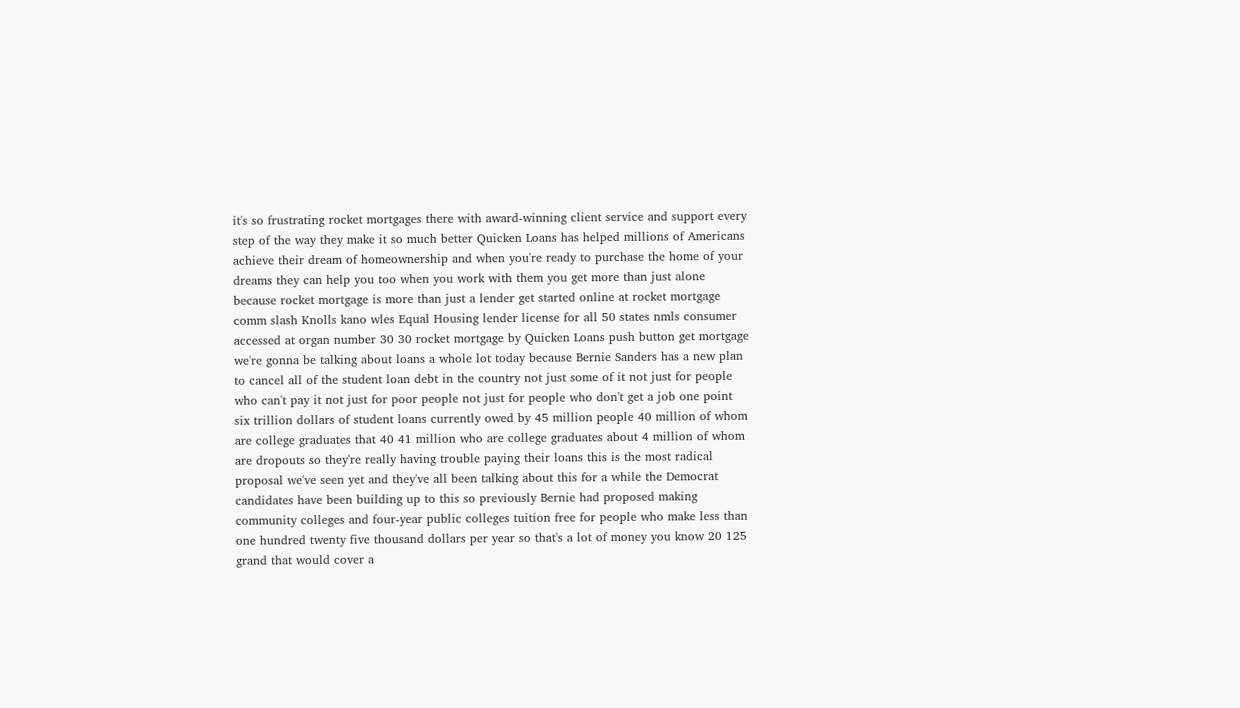it's so frustrating rocket mortgages there with award-winning client service and support every step of the way they make it so much better Quicken Loans has helped millions of Americans achieve their dream of homeownership and when you're ready to purchase the home of your dreams they can help you too when you work with them you get more than just alone because rocket mortgage is more than just a lender get started online at rocket mortgage comm slash Knolls kano wles Equal Housing lender license for all 50 states nmls consumer accessed at organ number 30 30 rocket mortgage by Quicken Loans push button get mortgage we're gonna be talking about loans a whole lot today because Bernie Sanders has a new plan to cancel all of the student loan debt in the country not just some of it not just for people who can't pay it not just for poor people not just for people who don't get a job one point six trillion dollars of student loans currently owed by 45 million people 40 million of whom are college graduates that 40 41 million who are college graduates about 4 million of whom are dropouts so they're really having trouble paying their loans this is the most radical proposal we've seen yet and they've all been talking about this for a while the Democrat candidates have been building up to this so previously Bernie had proposed making community colleges and four-year public colleges tuition free for people who make less than one hundred twenty five thousand dollars per year so that's a lot of money you know 20 125 grand that would cover a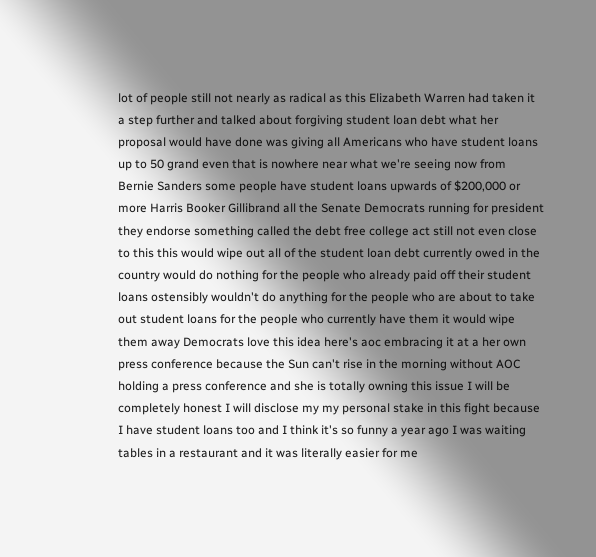lot of people still not nearly as radical as this Elizabeth Warren had taken it a step further and talked about forgiving student loan debt what her proposal would have done was giving all Americans who have student loans up to 50 grand even that is nowhere near what we're seeing now from Bernie Sanders some people have student loans upwards of $200,000 or more Harris Booker Gillibrand all the Senate Democrats running for president they endorse something called the debt free college act still not even close to this this would wipe out all of the student loan debt currently owed in the country would do nothing for the people who already paid off their student loans ostensibly wouldn't do anything for the people who are about to take out student loans for the people who currently have them it would wipe them away Democrats love this idea here's aoc embracing it at a her own press conference because the Sun can't rise in the morning without AOC holding a press conference and she is totally owning this issue I will be completely honest I will disclose my my personal stake in this fight because I have student loans too and I think it's so funny a year ago I was waiting tables in a restaurant and it was literally easier for me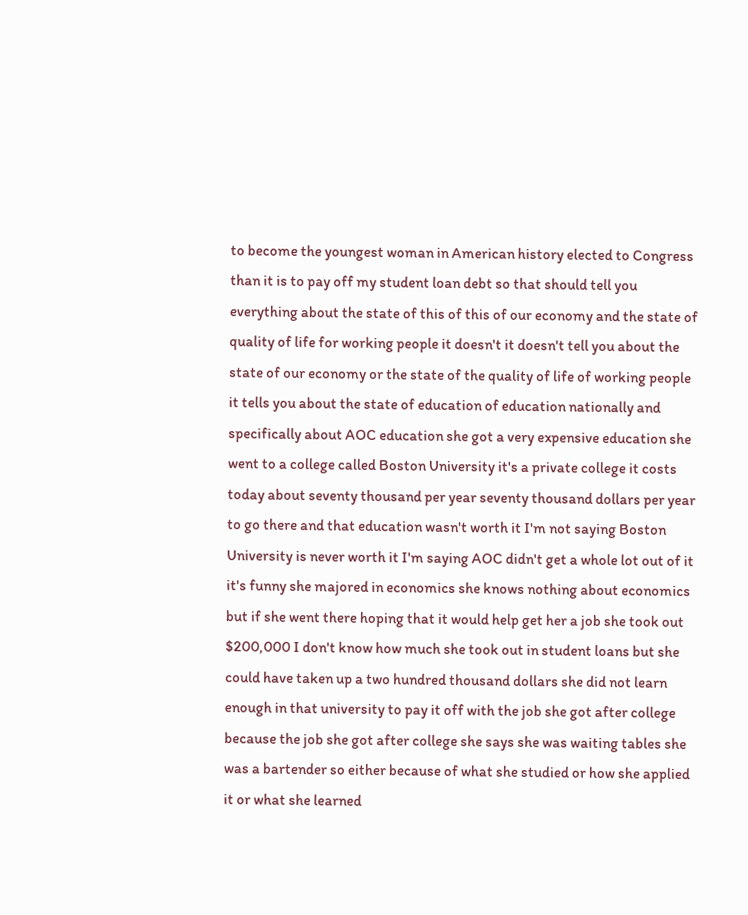to become the youngest woman in American history elected to Congress than it is to pay off my student loan debt so that should tell you everything about the state of this of this of our economy and the state of quality of life for working people it doesn't it doesn't tell you about the state of our economy or the state of the quality of life of working people it tells you about the state of education of education nationally and specifically about AOC education she got a very expensive education she went to a college called Boston University it's a private college it costs today about seventy thousand per year seventy thousand dollars per year to go there and that education wasn't worth it I'm not saying Boston University is never worth it I'm saying AOC didn't get a whole lot out of it it's funny she majored in economics she knows nothing about economics but if she went there hoping that it would help get her a job she took out $200,000 I don't know how much she took out in student loans but she could have taken up a two hundred thousand dollars she did not learn enough in that university to pay it off with the job she got after college because the job she got after college she says she was waiting tables she was a bartender so either because of what she studied or how she applied it or what she learned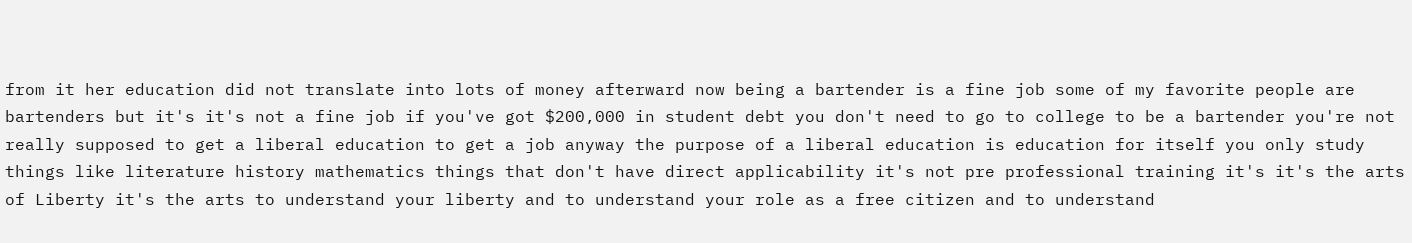from it her education did not translate into lots of money afterward now being a bartender is a fine job some of my favorite people are bartenders but it's it's not a fine job if you've got $200,000 in student debt you don't need to go to college to be a bartender you're not really supposed to get a liberal education to get a job anyway the purpose of a liberal education is education for itself you only study things like literature history mathematics things that don't have direct applicability it's not pre professional training it's it's the arts of Liberty it's the arts to understand your liberty and to understand your role as a free citizen and to understand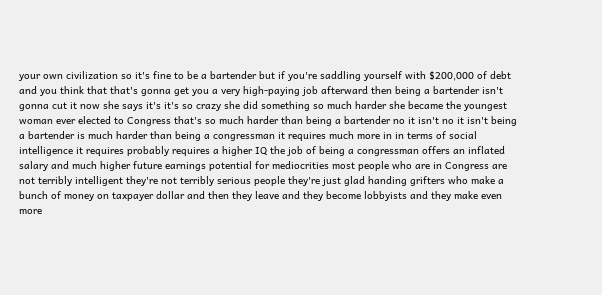your own civilization so it's fine to be a bartender but if you're saddling yourself with $200,000 of debt and you think that that's gonna get you a very high-paying job afterward then being a bartender isn't gonna cut it now she says it's it's so crazy she did something so much harder she became the youngest woman ever elected to Congress that's so much harder than being a bartender no it isn't no it isn't being a bartender is much harder than being a congressman it requires much more in in terms of social intelligence it requires probably requires a higher IQ the job of being a congressman offers an inflated salary and much higher future earnings potential for mediocrities most people who are in Congress are not terribly intelligent they're not terribly serious people they're just glad handing grifters who make a bunch of money on taxpayer dollar and then they leave and they become lobbyists and they make even more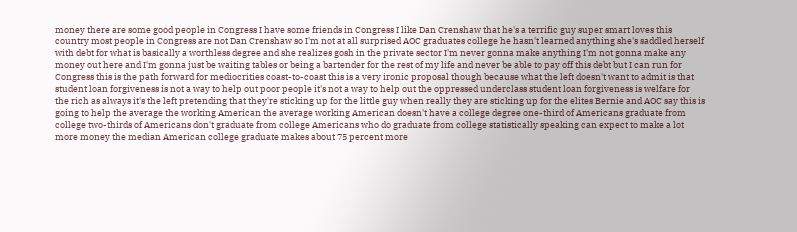money there are some good people in Congress I have some friends in Congress I like Dan Crenshaw that he's a terrific guy super smart loves this country most people in Congress are not Dan Crenshaw so I'm not at all surprised AOC graduates college he hasn't learned anything she's saddled herself with debt for what is basically a worthless degree and she realizes gosh in the private sector I'm never gonna make anything I'm not gonna make any money out here and I'm gonna just be waiting tables or being a bartender for the rest of my life and never be able to pay off this debt but I can run for Congress this is the path forward for mediocrities coast-to-coast this is a very ironic proposal though because what the left doesn't want to admit is that student loan forgiveness is not a way to help out poor people it's not a way to help out the oppressed underclass student loan forgiveness is welfare for the rich as always it's the left pretending that they're sticking up for the little guy when really they are sticking up for the elites Bernie and AOC say this is going to help the average the working American the average working American doesn't have a college degree one-third of Americans graduate from college two-thirds of Americans don't graduate from college Americans who do graduate from college statistically speaking can expect to make a lot more money the median American college graduate makes about 75 percent more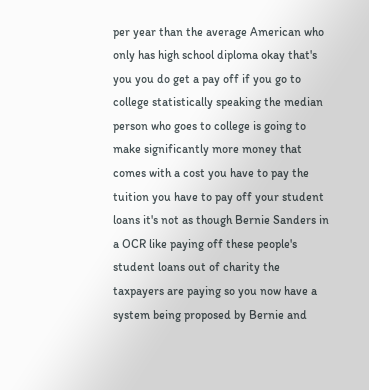per year than the average American who only has high school diploma okay that's you you do get a pay off if you go to college statistically speaking the median person who goes to college is going to make significantly more money that comes with a cost you have to pay the tuition you have to pay off your student loans it's not as though Bernie Sanders in a OCR like paying off these people's student loans out of charity the taxpayers are paying so you now have a system being proposed by Bernie and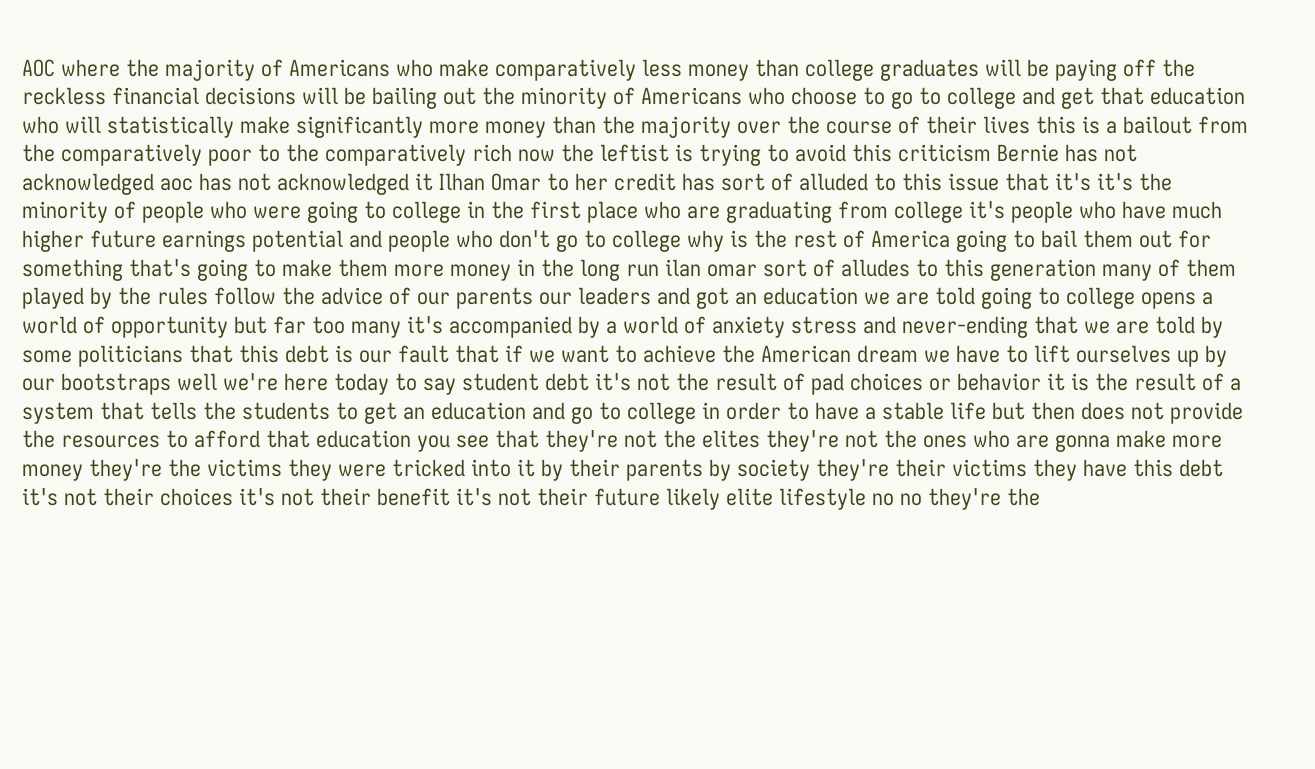AOC where the majority of Americans who make comparatively less money than college graduates will be paying off the reckless financial decisions will be bailing out the minority of Americans who choose to go to college and get that education who will statistically make significantly more money than the majority over the course of their lives this is a bailout from the comparatively poor to the comparatively rich now the leftist is trying to avoid this criticism Bernie has not acknowledged aoc has not acknowledged it Ilhan Omar to her credit has sort of alluded to this issue that it's it's the minority of people who were going to college in the first place who are graduating from college it's people who have much higher future earnings potential and people who don't go to college why is the rest of America going to bail them out for something that's going to make them more money in the long run ilan omar sort of alludes to this generation many of them played by the rules follow the advice of our parents our leaders and got an education we are told going to college opens a world of opportunity but far too many it's accompanied by a world of anxiety stress and never-ending that we are told by some politicians that this debt is our fault that if we want to achieve the American dream we have to lift ourselves up by our bootstraps well we're here today to say student debt it's not the result of pad choices or behavior it is the result of a system that tells the students to get an education and go to college in order to have a stable life but then does not provide the resources to afford that education you see that they're not the elites they're not the ones who are gonna make more money they're the victims they were tricked into it by their parents by society they're their victims they have this debt it's not their choices it's not their benefit it's not their future likely elite lifestyle no no they're the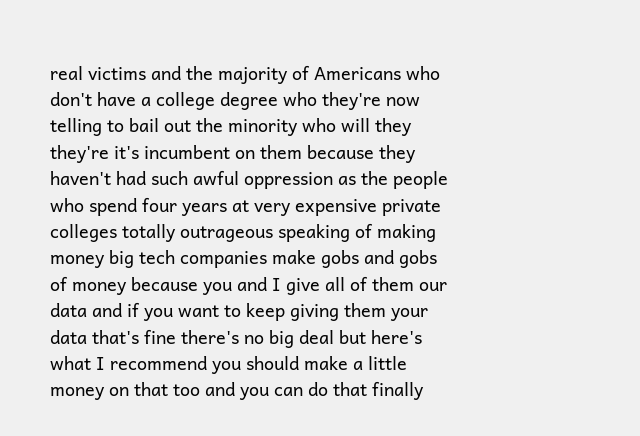real victims and the majority of Americans who don't have a college degree who they're now telling to bail out the minority who will they they're it's incumbent on them because they haven't had such awful oppression as the people who spend four years at very expensive private colleges totally outrageous speaking of making money big tech companies make gobs and gobs of money because you and I give all of them our data and if you want to keep giving them your data that's fine there's no big deal but here's what I recommend you should make a little money on that too and you can do that finally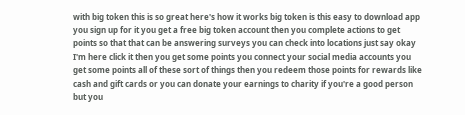with big token this is so great here's how it works big token is this easy to download app you sign up for it you get a free big token account then you complete actions to get points so that that can be answering surveys you can check into locations just say okay I'm here click it then you get some points you connect your social media accounts you get some points all of these sort of things then you redeem those points for rewards like cash and gift cards or you can donate your earnings to charity if you're a good person but you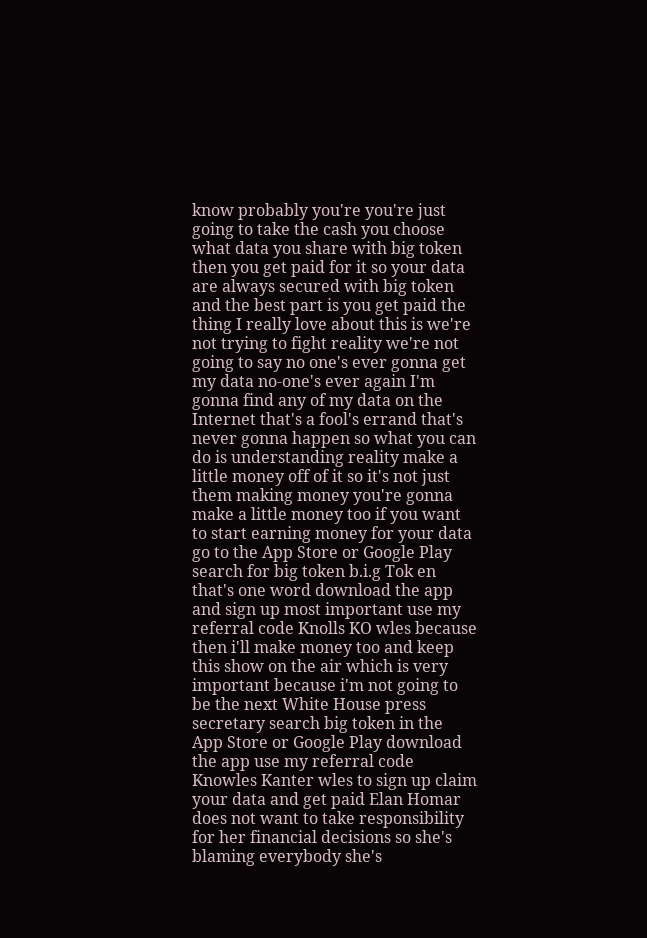know probably you're you're just going to take the cash you choose what data you share with big token then you get paid for it so your data are always secured with big token and the best part is you get paid the thing I really love about this is we're not trying to fight reality we're not going to say no one's ever gonna get my data no-one's ever again I'm gonna find any of my data on the Internet that's a fool's errand that's never gonna happen so what you can do is understanding reality make a little money off of it so it's not just them making money you're gonna make a little money too if you want to start earning money for your data go to the App Store or Google Play search for big token b.i.g Tok en that's one word download the app and sign up most important use my referral code Knolls KO wles because then i'll make money too and keep this show on the air which is very important because i'm not going to be the next White House press secretary search big token in the App Store or Google Play download the app use my referral code Knowles Kanter wles to sign up claim your data and get paid Elan Homar does not want to take responsibility for her financial decisions so she's blaming everybody she's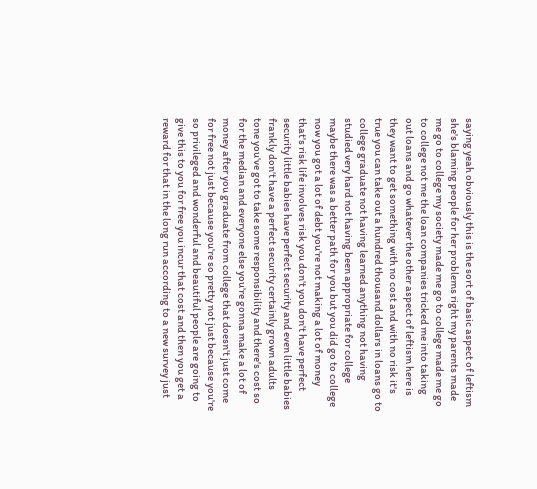saying yeah obviously this is the sort of basic aspect of leftism she's blaming people for her problems right my parents made me go to college my society made me go to college made me go to college not me the loan companies tricked me into taking out loans and go whatever the other aspect of leftism here is they want to get something with no cost and with no risk it's true you can take out a hundred thousand dollars in loans go to college graduate not having learned anything not having studied very hard not having been appropriate for college maybe there was a better path for you but you did go to college now you got a lot of debt you're not making a lot of money that's risk life involves risk you don't you don't have perfect security little babies have perfect security and even little babies frankly don't have a perfect security certainly grown adults tone you've got to take some responsibility and there's cost so for the median and everyone else you're gonna make a lot of money after you graduate from college that doesn't just come for free not just because you're so pretty not just because you're so privileged and wonderful and beautiful people are going to give this to you for free you incur that cost and then you get a reward for that in the long run according to a new survey just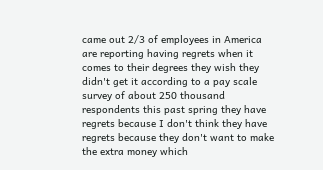came out 2/3 of employees in America are reporting having regrets when it comes to their degrees they wish they didn't get it according to a pay scale survey of about 250 thousand respondents this past spring they have regrets because I don't think they have regrets because they don't want to make the extra money which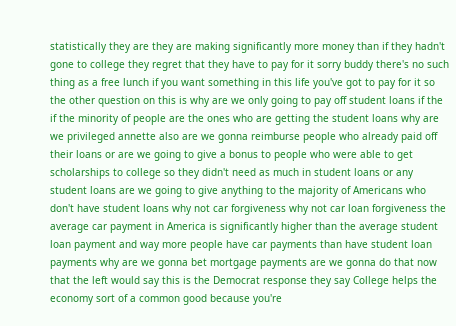statistically they are they are making significantly more money than if they hadn't gone to college they regret that they have to pay for it sorry buddy there's no such thing as a free lunch if you want something in this life you've got to pay for it so the other question on this is why are we only going to pay off student loans if the if the minority of people are the ones who are getting the student loans why are we privileged annette also are we gonna reimburse people who already paid off their loans or are we going to give a bonus to people who were able to get scholarships to college so they didn't need as much in student loans or any student loans are we going to give anything to the majority of Americans who don't have student loans why not car forgiveness why not car loan forgiveness the average car payment in America is significantly higher than the average student loan payment and way more people have car payments than have student loan payments why are we gonna bet mortgage payments are we gonna do that now that the left would say this is the Democrat response they say College helps the economy sort of a common good because you're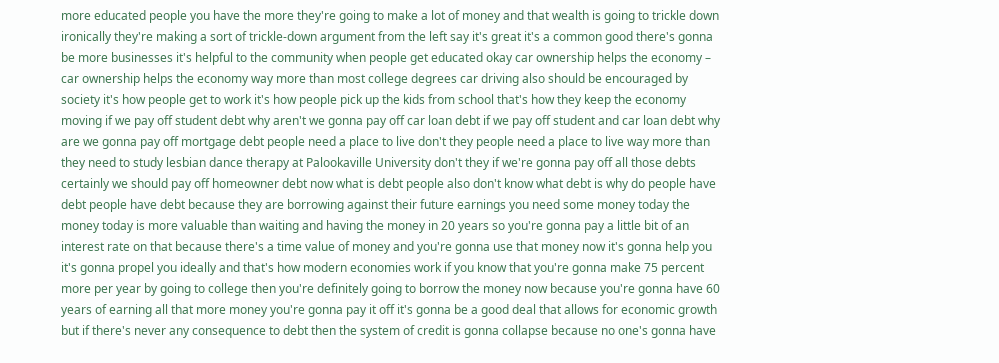more educated people you have the more they're going to make a lot of money and that wealth is going to trickle down ironically they're making a sort of trickle-down argument from the left say it's great it's a common good there's gonna be more businesses it's helpful to the community when people get educated okay car ownership helps the economy – car ownership helps the economy way more than most college degrees car driving also should be encouraged by society it's how people get to work it's how people pick up the kids from school that's how they keep the economy moving if we pay off student debt why aren't we gonna pay off car loan debt if we pay off student and car loan debt why are we gonna pay off mortgage debt people need a place to live don't they people need a place to live way more than they need to study lesbian dance therapy at Palookaville University don't they if we're gonna pay off all those debts certainly we should pay off homeowner debt now what is debt people also don't know what debt is why do people have debt people have debt because they are borrowing against their future earnings you need some money today the money today is more valuable than waiting and having the money in 20 years so you're gonna pay a little bit of an interest rate on that because there's a time value of money and you're gonna use that money now it's gonna help you it's gonna propel you ideally and that's how modern economies work if you know that you're gonna make 75 percent more per year by going to college then you're definitely going to borrow the money now because you're gonna have 60 years of earning all that more money you're gonna pay it off it's gonna be a good deal that allows for economic growth but if there's never any consequence to debt then the system of credit is gonna collapse because no one's gonna have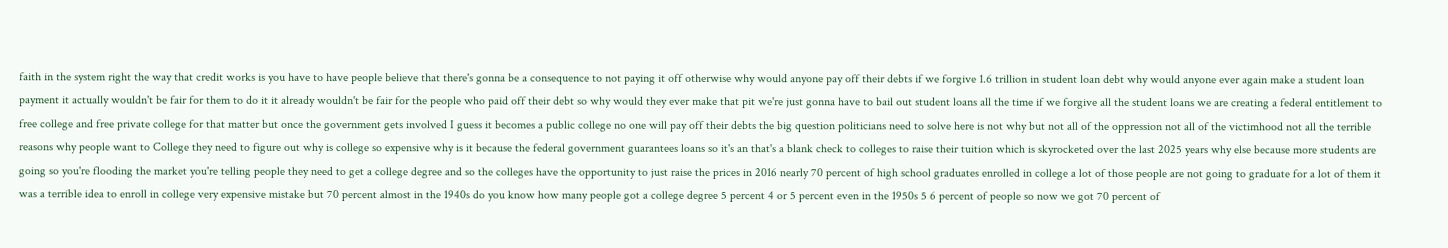faith in the system right the way that credit works is you have to have people believe that there's gonna be a consequence to not paying it off otherwise why would anyone pay off their debts if we forgive 1.6 trillion in student loan debt why would anyone ever again make a student loan payment it actually wouldn't be fair for them to do it it already wouldn't be fair for the people who paid off their debt so why would they ever make that pit we're just gonna have to bail out student loans all the time if we forgive all the student loans we are creating a federal entitlement to free college and free private college for that matter but once the government gets involved I guess it becomes a public college no one will pay off their debts the big question politicians need to solve here is not why but not all of the oppression not all of the victimhood not all the terrible reasons why people want to College they need to figure out why is college so expensive why is it because the federal government guarantees loans so it's an that's a blank check to colleges to raise their tuition which is skyrocketed over the last 2025 years why else because more students are going so you're flooding the market you're telling people they need to get a college degree and so the colleges have the opportunity to just raise the prices in 2016 nearly 70 percent of high school graduates enrolled in college a lot of those people are not going to graduate for a lot of them it was a terrible idea to enroll in college very expensive mistake but 70 percent almost in the 1940s do you know how many people got a college degree 5 percent 4 or 5 percent even in the 1950s 5 6 percent of people so now we got 70 percent of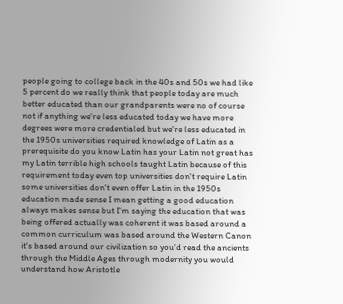people going to college back in the 40s and 50s we had like 5 percent do we really think that people today are much better educated than our grandparents were no of course not if anything we're less educated today we have more degrees were more credentialed but we're less educated in the 1950s universities required knowledge of Latin as a prerequisite do you know Latin has your Latin not great has my Latin terrible high schools taught Latin because of this requirement today even top universities don't require Latin some universities don't even offer Latin in the 1950s education made sense I mean getting a good education always makes sense but I'm saying the education that was being offered actually was coherent it was based around a common curriculum was based around the Western Canon it's based around our civilization so you'd read the ancients through the Middle Ages through modernity you would understand how Aristotle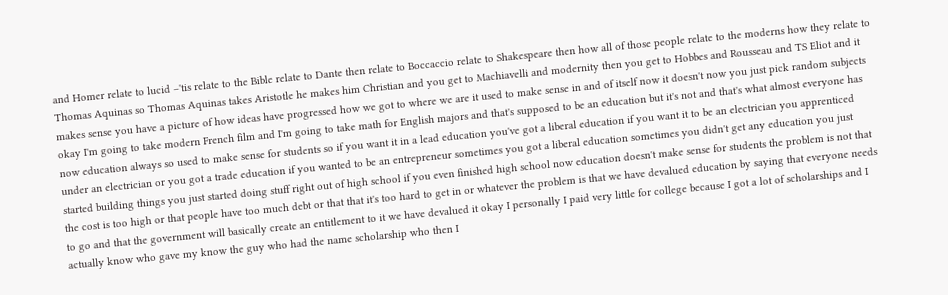and Homer relate to lucid –'tis relate to the Bible relate to Dante then relate to Boccaccio relate to Shakespeare then how all of those people relate to the moderns how they relate to Thomas Aquinas so Thomas Aquinas takes Aristotle he makes him Christian and you get to Machiavelli and modernity then you get to Hobbes and Rousseau and TS Eliot and it makes sense you have a picture of how ideas have progressed how we got to where we are it used to make sense in and of itself now it doesn't now you just pick random subjects okay I'm going to take modern French film and I'm going to take math for English majors and that's supposed to be an education but it's not and that's what almost everyone has now education always so used to make sense for students so if you want it in a lead education you've got a liberal education if you want it to be an electrician you apprenticed under an electrician or you got a trade education if you wanted to be an entrepreneur sometimes you got a liberal education sometimes you didn't get any education you just started building things you just started doing stuff right out of high school if you even finished high school now education doesn't make sense for students the problem is not that the cost is too high or that people have too much debt or that that it's too hard to get in or whatever the problem is that we have devalued education by saying that everyone needs to go and that the government will basically create an entitlement to it we have devalued it okay I personally I paid very little for college because I got a lot of scholarships and I actually know who gave my know the guy who had the name scholarship who then I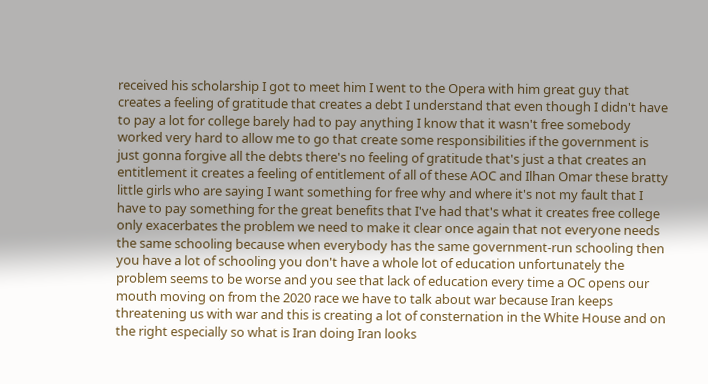received his scholarship I got to meet him I went to the Opera with him great guy that creates a feeling of gratitude that creates a debt I understand that even though I didn't have to pay a lot for college barely had to pay anything I know that it wasn't free somebody worked very hard to allow me to go that create some responsibilities if the government is just gonna forgive all the debts there's no feeling of gratitude that's just a that creates an entitlement it creates a feeling of entitlement of all of these AOC and Ilhan Omar these bratty little girls who are saying I want something for free why and where it's not my fault that I have to pay something for the great benefits that I've had that's what it creates free college only exacerbates the problem we need to make it clear once again that not everyone needs the same schooling because when everybody has the same government-run schooling then you have a lot of schooling you don't have a whole lot of education unfortunately the problem seems to be worse and you see that lack of education every time a OC opens our mouth moving on from the 2020 race we have to talk about war because Iran keeps threatening us with war and this is creating a lot of consternation in the White House and on the right especially so what is Iran doing Iran looks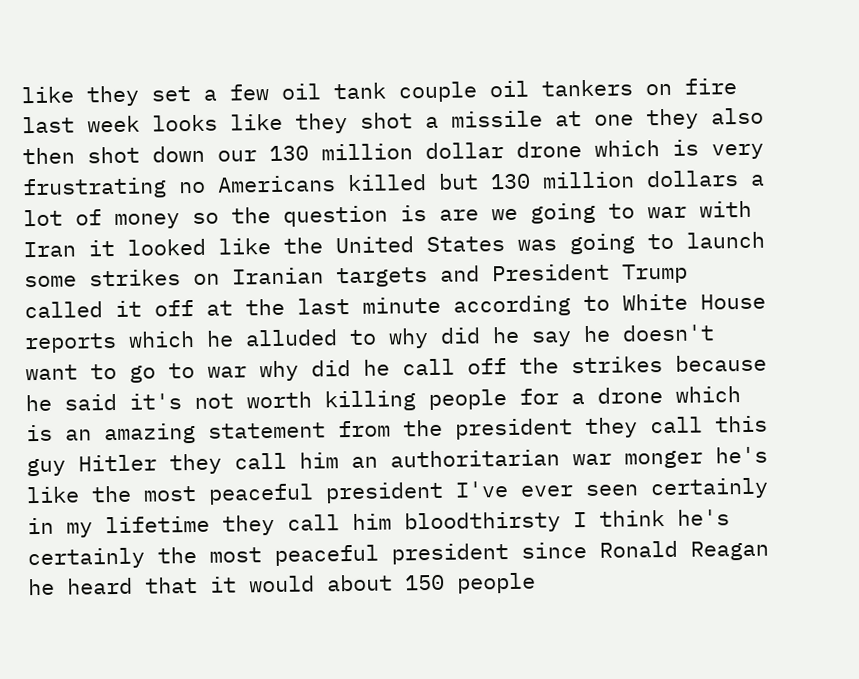like they set a few oil tank couple oil tankers on fire last week looks like they shot a missile at one they also then shot down our 130 million dollar drone which is very frustrating no Americans killed but 130 million dollars a lot of money so the question is are we going to war with Iran it looked like the United States was going to launch some strikes on Iranian targets and President Trump called it off at the last minute according to White House reports which he alluded to why did he say he doesn't want to go to war why did he call off the strikes because he said it's not worth killing people for a drone which is an amazing statement from the president they call this guy Hitler they call him an authoritarian war monger he's like the most peaceful president I've ever seen certainly in my lifetime they call him bloodthirsty I think he's certainly the most peaceful president since Ronald Reagan he heard that it would about 150 people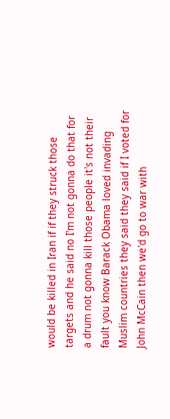would be killed in Iran if if they struck those targets and he said no I'm not gonna do that for a drum not gonna kill those people it's not their fault you know Barack Obama loved invading Muslim countries they said they said if I voted for John McCain then we'd go to war with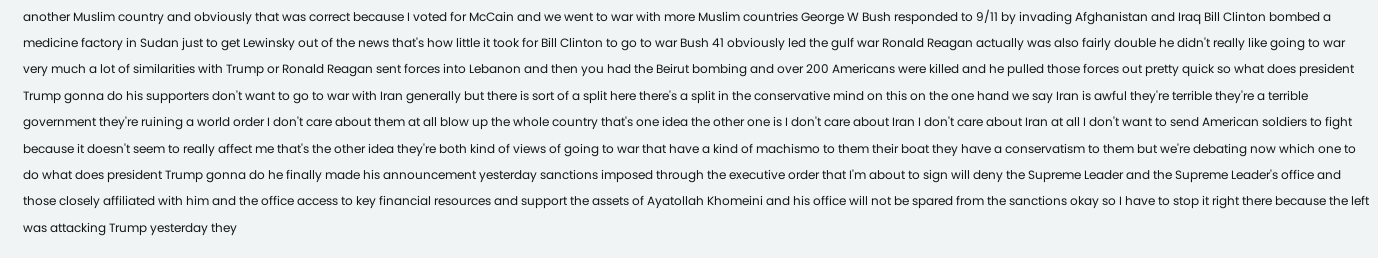another Muslim country and obviously that was correct because I voted for McCain and we went to war with more Muslim countries George W Bush responded to 9/11 by invading Afghanistan and Iraq Bill Clinton bombed a medicine factory in Sudan just to get Lewinsky out of the news that's how little it took for Bill Clinton to go to war Bush 41 obviously led the gulf war Ronald Reagan actually was also fairly double he didn't really like going to war very much a lot of similarities with Trump or Ronald Reagan sent forces into Lebanon and then you had the Beirut bombing and over 200 Americans were killed and he pulled those forces out pretty quick so what does president Trump gonna do his supporters don't want to go to war with Iran generally but there is sort of a split here there's a split in the conservative mind on this on the one hand we say Iran is awful they're terrible they're a terrible government they're ruining a world order I don't care about them at all blow up the whole country that's one idea the other one is I don't care about Iran I don't care about Iran at all I don't want to send American soldiers to fight because it doesn't seem to really affect me that's the other idea they're both kind of views of going to war that have a kind of machismo to them their boat they have a conservatism to them but we're debating now which one to do what does president Trump gonna do he finally made his announcement yesterday sanctions imposed through the executive order that I'm about to sign will deny the Supreme Leader and the Supreme Leader's office and those closely affiliated with him and the office access to key financial resources and support the assets of Ayatollah Khomeini and his office will not be spared from the sanctions okay so I have to stop it right there because the left was attacking Trump yesterday they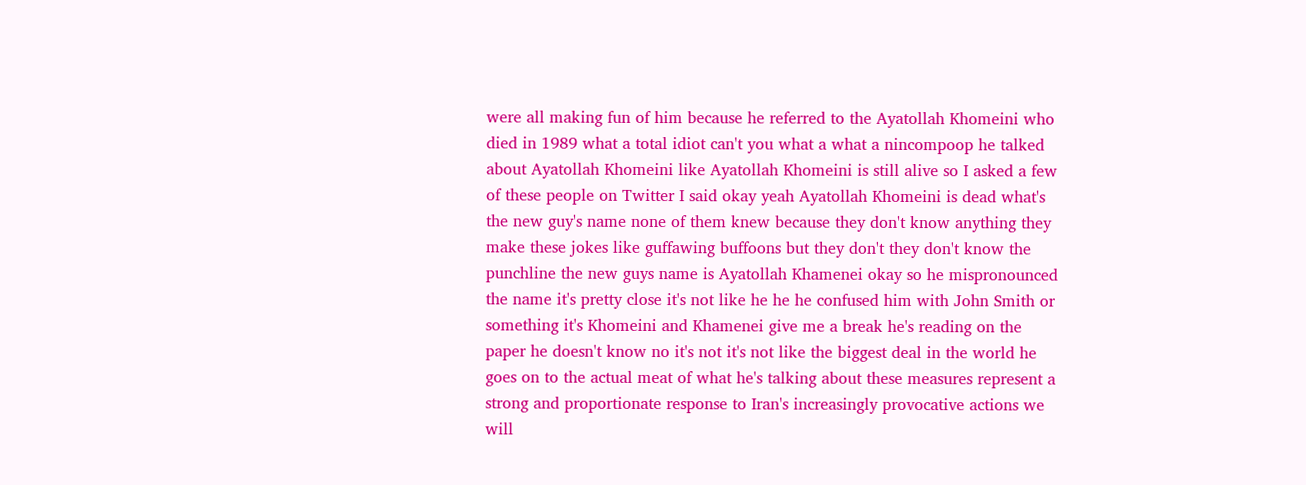were all making fun of him because he referred to the Ayatollah Khomeini who died in 1989 what a total idiot can't you what a what a nincompoop he talked about Ayatollah Khomeini like Ayatollah Khomeini is still alive so I asked a few of these people on Twitter I said okay yeah Ayatollah Khomeini is dead what's the new guy's name none of them knew because they don't know anything they make these jokes like guffawing buffoons but they don't they don't know the punchline the new guys name is Ayatollah Khamenei okay so he mispronounced the name it's pretty close it's not like he he he confused him with John Smith or something it's Khomeini and Khamenei give me a break he's reading on the paper he doesn't know no it's not it's not like the biggest deal in the world he goes on to the actual meat of what he's talking about these measures represent a strong and proportionate response to Iran's increasingly provocative actions we will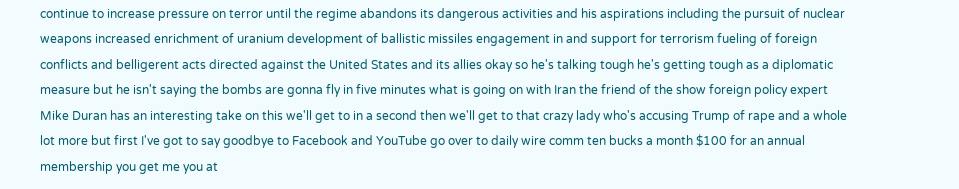continue to increase pressure on terror until the regime abandons its dangerous activities and his aspirations including the pursuit of nuclear weapons increased enrichment of uranium development of ballistic missiles engagement in and support for terrorism fueling of foreign conflicts and belligerent acts directed against the United States and its allies okay so he's talking tough he's getting tough as a diplomatic measure but he isn't saying the bombs are gonna fly in five minutes what is going on with Iran the friend of the show foreign policy expert Mike Duran has an interesting take on this we'll get to in a second then we'll get to that crazy lady who's accusing Trump of rape and a whole lot more but first I've got to say goodbye to Facebook and YouTube go over to daily wire comm ten bucks a month $100 for an annual membership you get me you at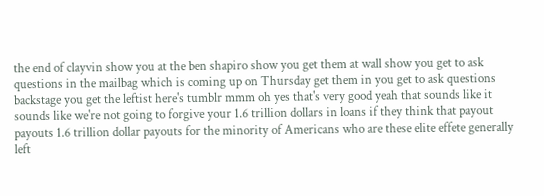the end of clayvin show you at the ben shapiro show you get them at wall show you get to ask questions in the mailbag which is coming up on Thursday get them in you get to ask questions backstage you get the leftist here's tumblr mmm oh yes that's very good yeah that sounds like it sounds like we're not going to forgive your 1.6 trillion dollars in loans if they think that payout payouts 1.6 trillion dollar payouts for the minority of Americans who are these elite effete generally left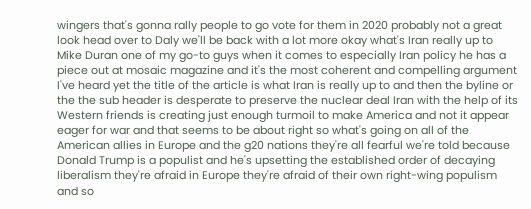wingers that's gonna rally people to go vote for them in 2020 probably not a great look head over to Daly we'll be back with a lot more okay what's Iran really up to Mike Duran one of my go-to guys when it comes to especially Iran policy he has a piece out at mosaic magazine and it's the most coherent and compelling argument I've heard yet the title of the article is what Iran is really up to and then the byline or the the sub header is desperate to preserve the nuclear deal Iran with the help of its Western friends is creating just enough turmoil to make America and not it appear eager for war and that seems to be about right so what's going on all of the American allies in Europe and the g20 nations they're all fearful we're told because Donald Trump is a populist and he's upsetting the established order of decaying liberalism they're afraid in Europe they're afraid of their own right-wing populism and so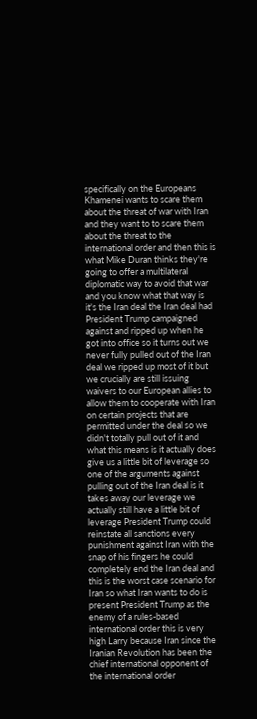specifically on the Europeans Khamenei wants to scare them about the threat of war with Iran and they want to to scare them about the threat to the international order and then this is what Mike Duran thinks they're going to offer a multilateral diplomatic way to avoid that war and you know what that way is it's the Iran deal the Iran deal had President Trump campaigned against and ripped up when he got into office so it turns out we never fully pulled out of the Iran deal we ripped up most of it but we crucially are still issuing waivers to our European allies to allow them to cooperate with Iran on certain projects that are permitted under the deal so we didn't totally pull out of it and what this means is it actually does give us a little bit of leverage so one of the arguments against pulling out of the Iran deal is it takes away our leverage we actually still have a little bit of leverage President Trump could reinstate all sanctions every punishment against Iran with the snap of his fingers he could completely end the Iran deal and this is the worst case scenario for Iran so what Iran wants to do is present President Trump as the enemy of a rules-based international order this is very high Larry because Iran since the Iranian Revolution has been the chief international opponent of the international order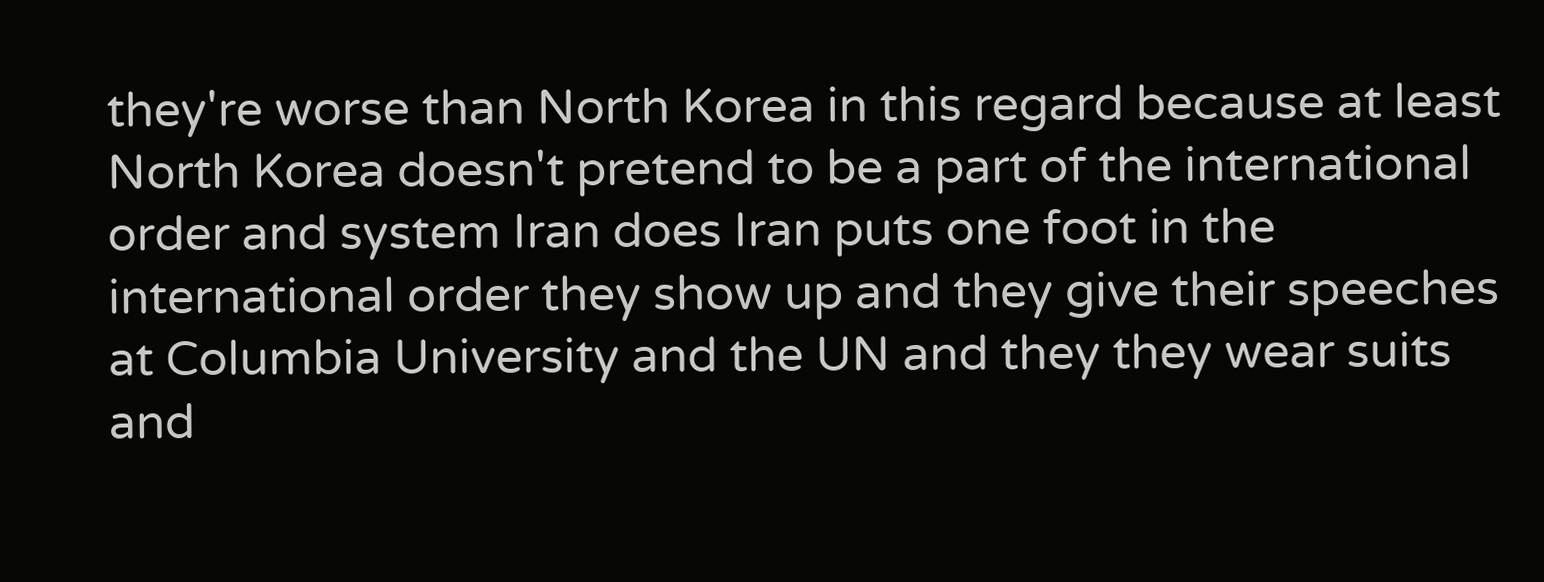they're worse than North Korea in this regard because at least North Korea doesn't pretend to be a part of the international order and system Iran does Iran puts one foot in the international order they show up and they give their speeches at Columbia University and the UN and they they wear suits and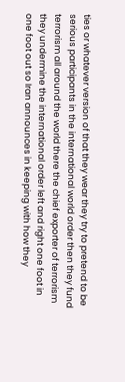ties or whatever version of that they wear they try to pretend to be serious participants in the international world order then they fund terrorism all around the world there the chief exporter of terrorism they undermine the international order left and right one foot in one foot out so Iran announces in keeping with how they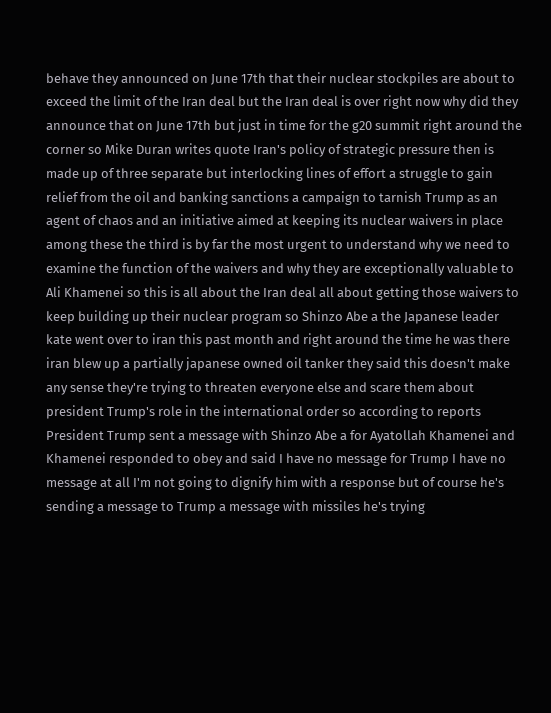behave they announced on June 17th that their nuclear stockpiles are about to exceed the limit of the Iran deal but the Iran deal is over right now why did they announce that on June 17th but just in time for the g20 summit right around the corner so Mike Duran writes quote Iran's policy of strategic pressure then is made up of three separate but interlocking lines of effort a struggle to gain relief from the oil and banking sanctions a campaign to tarnish Trump as an agent of chaos and an initiative aimed at keeping its nuclear waivers in place among these the third is by far the most urgent to understand why we need to examine the function of the waivers and why they are exceptionally valuable to Ali Khamenei so this is all about the Iran deal all about getting those waivers to keep building up their nuclear program so Shinzo Abe a the Japanese leader kate went over to iran this past month and right around the time he was there iran blew up a partially japanese owned oil tanker they said this doesn't make any sense they're trying to threaten everyone else and scare them about president Trump's role in the international order so according to reports President Trump sent a message with Shinzo Abe a for Ayatollah Khamenei and Khamenei responded to obey and said I have no message for Trump I have no message at all I'm not going to dignify him with a response but of course he's sending a message to Trump a message with missiles he's trying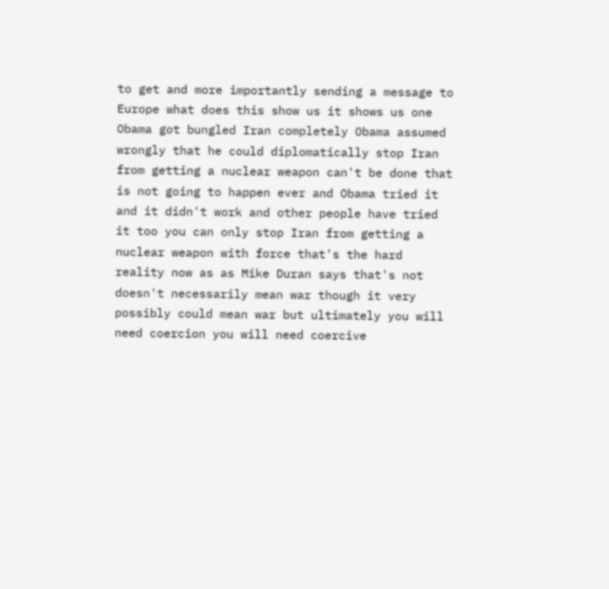to get and more importantly sending a message to Europe what does this show us it shows us one Obama got bungled Iran completely Obama assumed wrongly that he could diplomatically stop Iran from getting a nuclear weapon can't be done that is not going to happen ever and Obama tried it and it didn't work and other people have tried it too you can only stop Iran from getting a nuclear weapon with force that's the hard reality now as as Mike Duran says that's not doesn't necessarily mean war though it very possibly could mean war but ultimately you will need coercion you will need coercive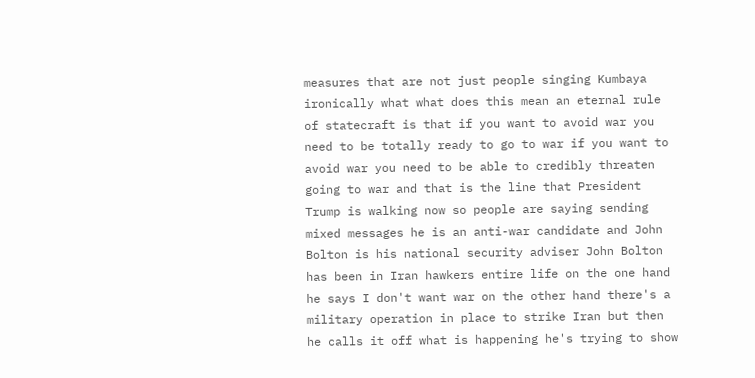measures that are not just people singing Kumbaya ironically what what does this mean an eternal rule of statecraft is that if you want to avoid war you need to be totally ready to go to war if you want to avoid war you need to be able to credibly threaten going to war and that is the line that President Trump is walking now so people are saying sending mixed messages he is an anti-war candidate and John Bolton is his national security adviser John Bolton has been in Iran hawkers entire life on the one hand he says I don't want war on the other hand there's a military operation in place to strike Iran but then he calls it off what is happening he's trying to show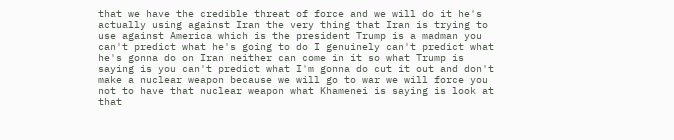that we have the credible threat of force and we will do it he's actually using against Iran the very thing that Iran is trying to use against America which is the president Trump is a madman you can't predict what he's going to do I genuinely can't predict what he's gonna do on Iran neither can come in it so what Trump is saying is you can't predict what I'm gonna do cut it out and don't make a nuclear weapon because we will go to war we will force you not to have that nuclear weapon what Khamenei is saying is look at that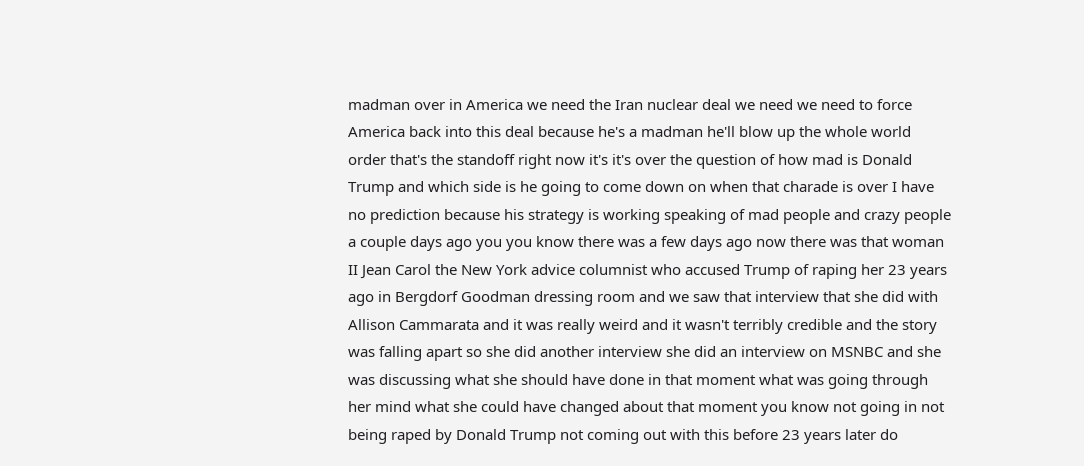madman over in America we need the Iran nuclear deal we need we need to force America back into this deal because he's a madman he'll blow up the whole world order that's the standoff right now it's it's over the question of how mad is Donald Trump and which side is he going to come down on when that charade is over I have no prediction because his strategy is working speaking of mad people and crazy people a couple days ago you you know there was a few days ago now there was that woman II Jean Carol the New York advice columnist who accused Trump of raping her 23 years ago in Bergdorf Goodman dressing room and we saw that interview that she did with Allison Cammarata and it was really weird and it wasn't terribly credible and the story was falling apart so she did another interview she did an interview on MSNBC and she was discussing what she should have done in that moment what was going through her mind what she could have changed about that moment you know not going in not being raped by Donald Trump not coming out with this before 23 years later do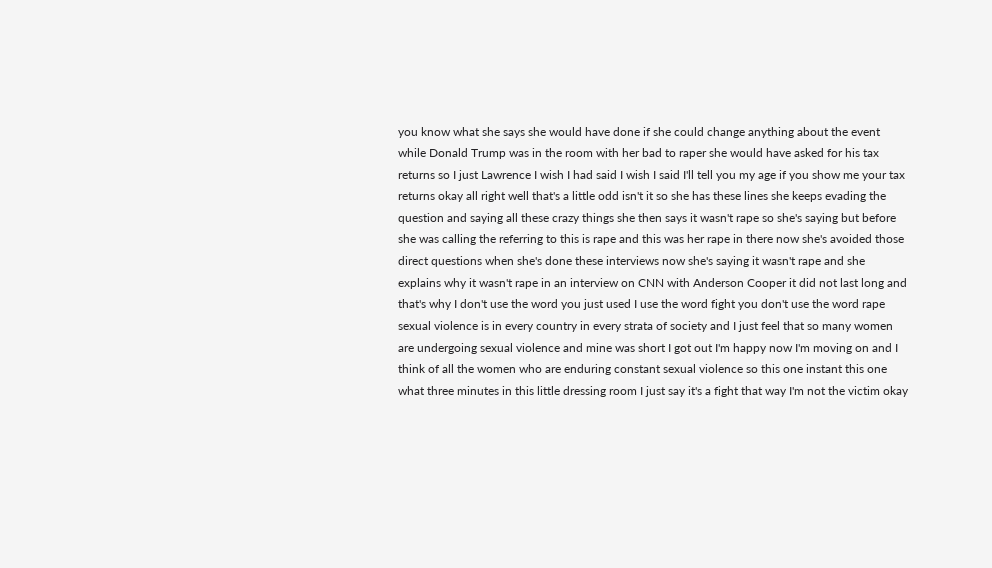you know what she says she would have done if she could change anything about the event while Donald Trump was in the room with her bad to raper she would have asked for his tax returns so I just Lawrence I wish I had said I wish I said I'll tell you my age if you show me your tax returns okay all right well that's a little odd isn't it so she has these lines she keeps evading the question and saying all these crazy things she then says it wasn't rape so she's saying but before she was calling the referring to this is rape and this was her rape in there now she's avoided those direct questions when she's done these interviews now she's saying it wasn't rape and she explains why it wasn't rape in an interview on CNN with Anderson Cooper it did not last long and that's why I don't use the word you just used I use the word fight you don't use the word rape sexual violence is in every country in every strata of society and I just feel that so many women are undergoing sexual violence and mine was short I got out I'm happy now I'm moving on and I think of all the women who are enduring constant sexual violence so this one instant this one what three minutes in this little dressing room I just say it's a fight that way I'm not the victim okay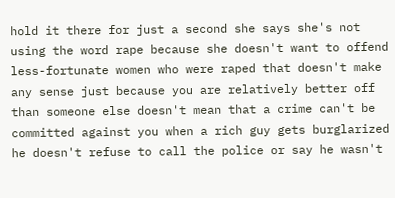hold it there for just a second she says she's not using the word rape because she doesn't want to offend less-fortunate women who were raped that doesn't make any sense just because you are relatively better off than someone else doesn't mean that a crime can't be committed against you when a rich guy gets burglarized he doesn't refuse to call the police or say he wasn't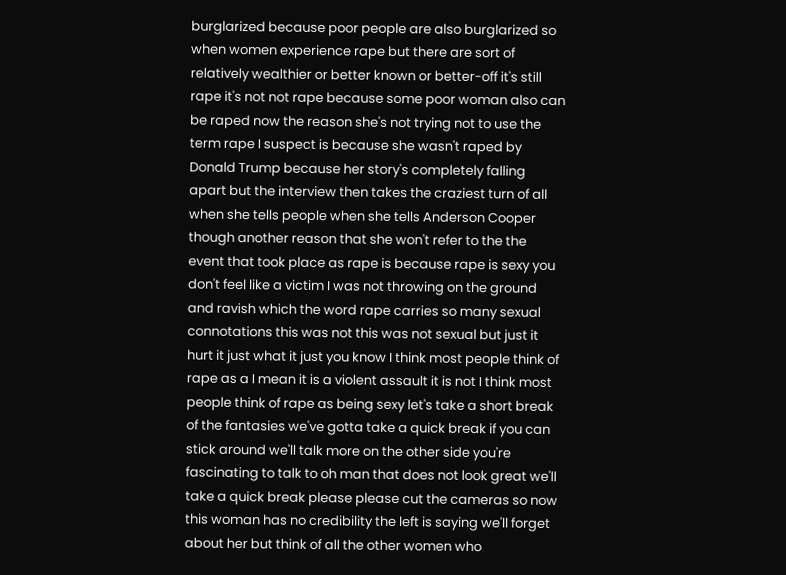burglarized because poor people are also burglarized so when women experience rape but there are sort of relatively wealthier or better known or better-off it's still rape it's not not rape because some poor woman also can be raped now the reason she's not trying not to use the term rape I suspect is because she wasn't raped by Donald Trump because her story's completely falling apart but the interview then takes the craziest turn of all when she tells people when she tells Anderson Cooper though another reason that she won't refer to the the event that took place as rape is because rape is sexy you don't feel like a victim I was not throwing on the ground and ravish which the word rape carries so many sexual connotations this was not this was not sexual but just it hurt it just what it just you know I think most people think of rape as a I mean it is a violent assault it is not I think most people think of rape as being sexy let's take a short break of the fantasies we've gotta take a quick break if you can stick around we'll talk more on the other side you're fascinating to talk to oh man that does not look great we'll take a quick break please please cut the cameras so now this woman has no credibility the left is saying we'll forget about her but think of all the other women who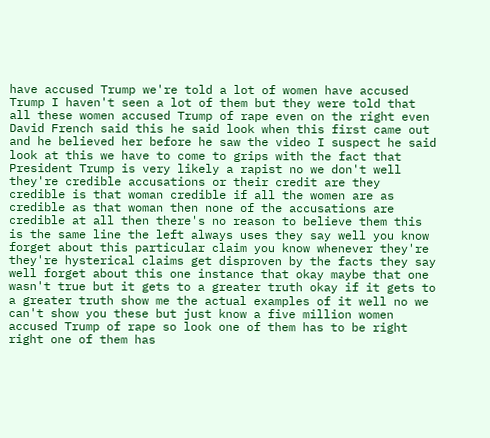have accused Trump we're told a lot of women have accused Trump I haven't seen a lot of them but they were told that all these women accused Trump of rape even on the right even David French said this he said look when this first came out and he believed her before he saw the video I suspect he said look at this we have to come to grips with the fact that President Trump is very likely a rapist no we don't well they're credible accusations or their credit are they credible is that woman credible if all the women are as credible as that woman then none of the accusations are credible at all then there's no reason to believe them this is the same line the left always uses they say well you know forget about this particular claim you know whenever they're they're hysterical claims get disproven by the facts they say well forget about this one instance that okay maybe that one wasn't true but it gets to a greater truth okay if it gets to a greater truth show me the actual examples of it well no we can't show you these but just know a five million women accused Trump of rape so look one of them has to be right right one of them has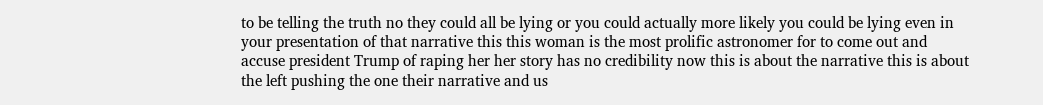to be telling the truth no they could all be lying or you could actually more likely you could be lying even in your presentation of that narrative this this woman is the most prolific astronomer for to come out and accuse president Trump of raping her her story has no credibility now this is about the narrative this is about the left pushing the one their narrative and us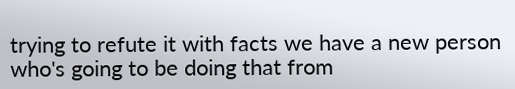trying to refute it with facts we have a new person who's going to be doing that from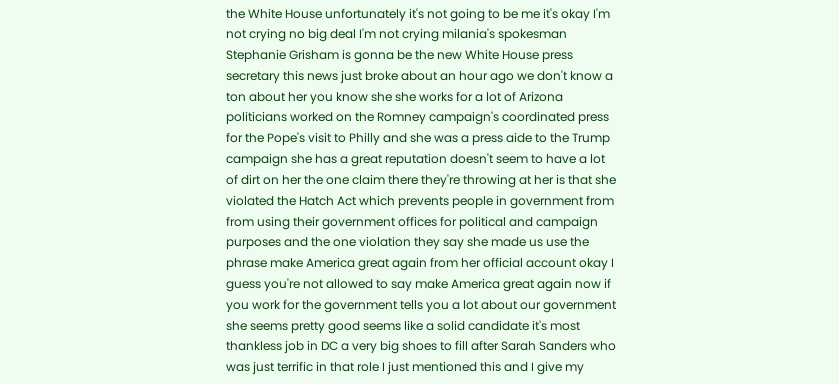the White House unfortunately it's not going to be me it's okay I'm not crying no big deal I'm not crying milania's spokesman Stephanie Grisham is gonna be the new White House press secretary this news just broke about an hour ago we don't know a ton about her you know she she works for a lot of Arizona politicians worked on the Romney campaign's coordinated press for the Pope's visit to Philly and she was a press aide to the Trump campaign she has a great reputation doesn't seem to have a lot of dirt on her the one claim there they're throwing at her is that she violated the Hatch Act which prevents people in government from from using their government offices for political and campaign purposes and the one violation they say she made us use the phrase make America great again from her official account okay I guess you're not allowed to say make America great again now if you work for the government tells you a lot about our government she seems pretty good seems like a solid candidate it's most thankless job in DC a very big shoes to fill after Sarah Sanders who was just terrific in that role I just mentioned this and I give my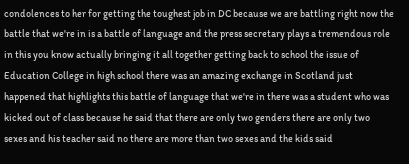condolences to her for getting the toughest job in DC because we are battling right now the battle that we're in is a battle of language and the press secretary plays a tremendous role in this you know actually bringing it all together getting back to school the issue of Education College in high school there was an amazing exchange in Scotland just happened that highlights this battle of language that we're in there was a student who was kicked out of class because he said that there are only two genders there are only two sexes and his teacher said no there are more than two sexes and the kids said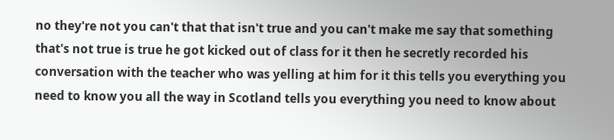no they're not you can't that that isn't true and you can't make me say that something that's not true is true he got kicked out of class for it then he secretly recorded his conversation with the teacher who was yelling at him for it this tells you everything you need to know you all the way in Scotland tells you everything you need to know about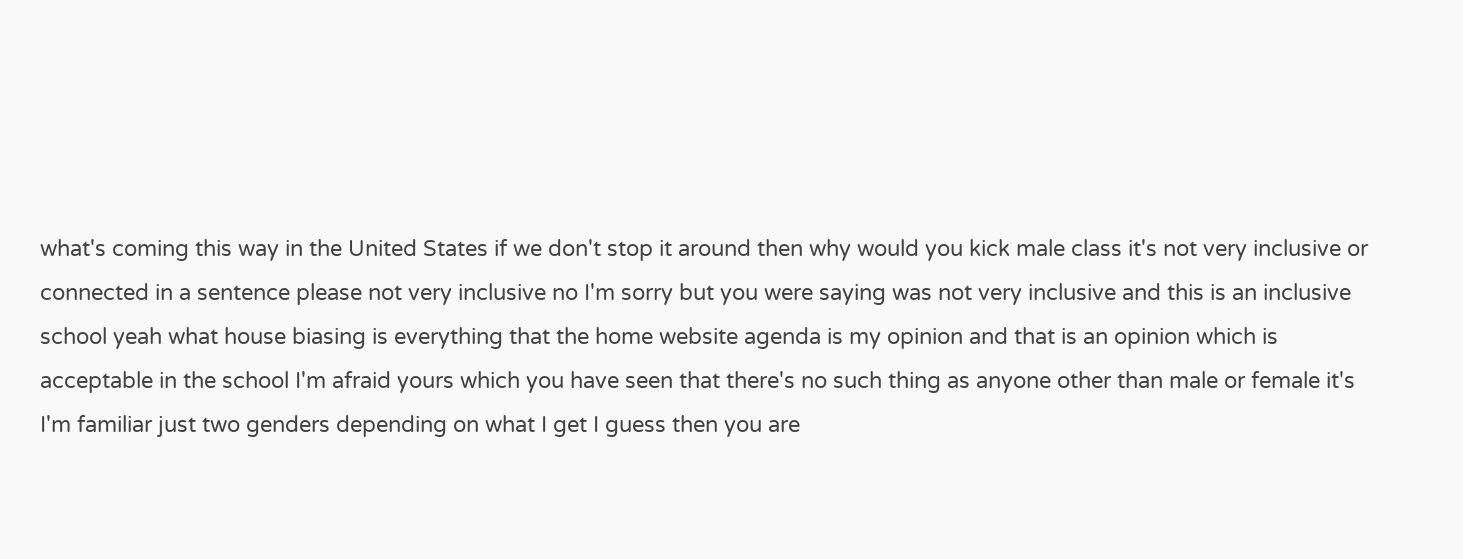what's coming this way in the United States if we don't stop it around then why would you kick male class it's not very inclusive or connected in a sentence please not very inclusive no I'm sorry but you were saying was not very inclusive and this is an inclusive school yeah what house biasing is everything that the home website agenda is my opinion and that is an opinion which is acceptable in the school I'm afraid yours which you have seen that there's no such thing as anyone other than male or female it's I'm familiar just two genders depending on what I get I guess then you are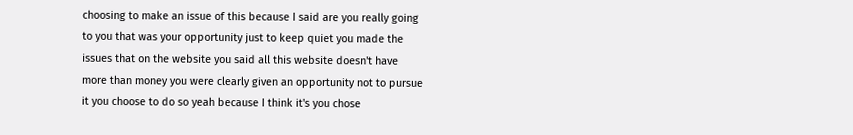choosing to make an issue of this because I said are you really going to you that was your opportunity just to keep quiet you made the issues that on the website you said all this website doesn't have more than money you were clearly given an opportunity not to pursue it you choose to do so yeah because I think it's you chose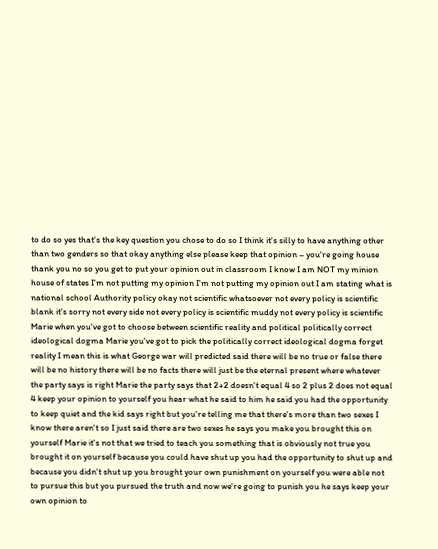to do so yes that's the key question you chose to do so I think it's silly to have anything other than two genders so that okay anything else please keep that opinion – you're going house thank you no so you get to put your opinion out in classroom I know I am NOT my minion house of states I'm not putting my opinion I'm not putting my opinion out I am stating what is national school Authority policy okay not scientific whatsoever not every policy is scientific blank it's sorry not every side not every policy is scientific muddy not every policy is scientific Marie when you've got to choose between scientific reality and political politically correct ideological dogma Marie you've got to pick the politically correct ideological dogma forget reality I mean this is what George war will predicted said there will be no true or false there will be no history there will be no facts there will just be the eternal present where whatever the party says is right Marie the party says that 2+2 doesn't equal 4 so 2 plus 2 does not equal 4 keep your opinion to yourself you hear what he said to him he said you had the opportunity to keep quiet and the kid says right but you're telling me that there's more than two sexes I know there aren't so I just said there are two sexes he says you make you brought this on yourself Marie it's not that we tried to teach you something that is obviously not true you brought it on yourself because you could have shut up you had the opportunity to shut up and because you didn't shut up you brought your own punishment on yourself you were able not to pursue this but you pursued the truth and now we're going to punish you he says keep your own opinion to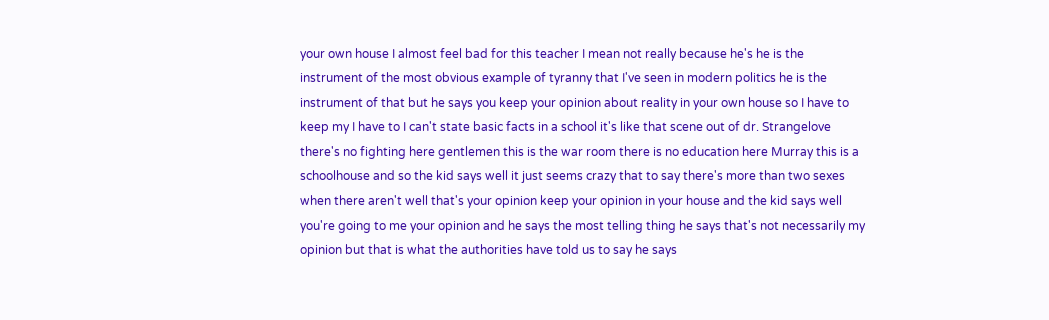your own house I almost feel bad for this teacher I mean not really because he's he is the instrument of the most obvious example of tyranny that I've seen in modern politics he is the instrument of that but he says you keep your opinion about reality in your own house so I have to keep my I have to I can't state basic facts in a school it's like that scene out of dr. Strangelove there's no fighting here gentlemen this is the war room there is no education here Murray this is a schoolhouse and so the kid says well it just seems crazy that to say there's more than two sexes when there aren't well that's your opinion keep your opinion in your house and the kid says well you're going to me your opinion and he says the most telling thing he says that's not necessarily my opinion but that is what the authorities have told us to say he says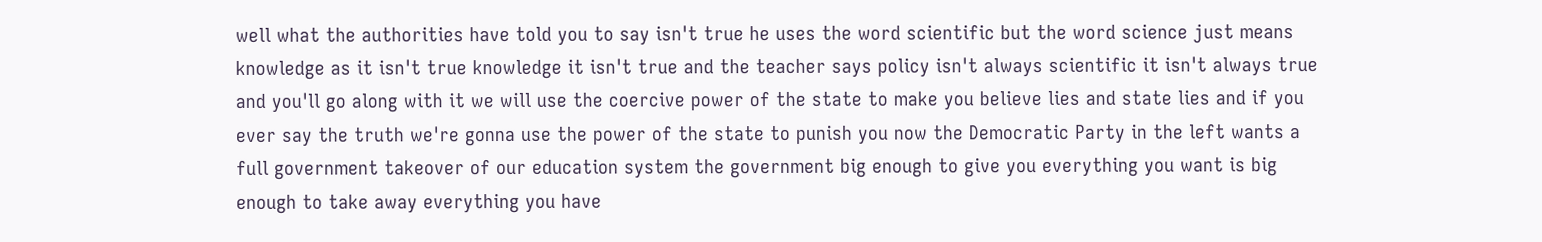well what the authorities have told you to say isn't true he uses the word scientific but the word science just means knowledge as it isn't true knowledge it isn't true and the teacher says policy isn't always scientific it isn't always true and you'll go along with it we will use the coercive power of the state to make you believe lies and state lies and if you ever say the truth we're gonna use the power of the state to punish you now the Democratic Party in the left wants a full government takeover of our education system the government big enough to give you everything you want is big enough to take away everything you have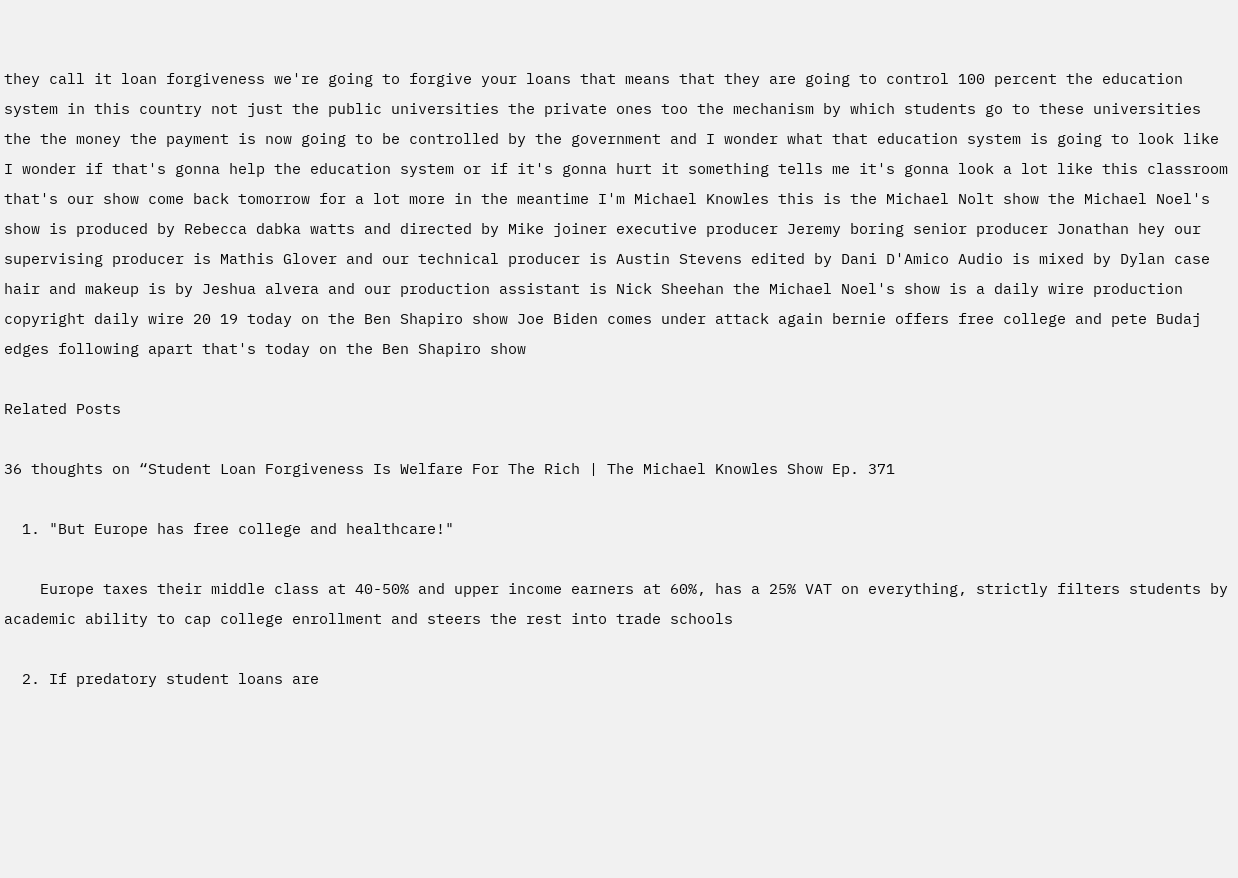they call it loan forgiveness we're going to forgive your loans that means that they are going to control 100 percent the education system in this country not just the public universities the private ones too the mechanism by which students go to these universities the the money the payment is now going to be controlled by the government and I wonder what that education system is going to look like I wonder if that's gonna help the education system or if it's gonna hurt it something tells me it's gonna look a lot like this classroom that's our show come back tomorrow for a lot more in the meantime I'm Michael Knowles this is the Michael Nolt show the Michael Noel's show is produced by Rebecca dabka watts and directed by Mike joiner executive producer Jeremy boring senior producer Jonathan hey our supervising producer is Mathis Glover and our technical producer is Austin Stevens edited by Dani D'Amico Audio is mixed by Dylan case hair and makeup is by Jeshua alvera and our production assistant is Nick Sheehan the Michael Noel's show is a daily wire production copyright daily wire 20 19 today on the Ben Shapiro show Joe Biden comes under attack again bernie offers free college and pete Budaj edges following apart that's today on the Ben Shapiro show

Related Posts

36 thoughts on “Student Loan Forgiveness Is Welfare For The Rich | The Michael Knowles Show Ep. 371

  1. "But Europe has free college and healthcare!"

    Europe taxes their middle class at 40-50% and upper income earners at 60%, has a 25% VAT on everything, strictly filters students by academic ability to cap college enrollment and steers the rest into trade schools

  2. If predatory student loans are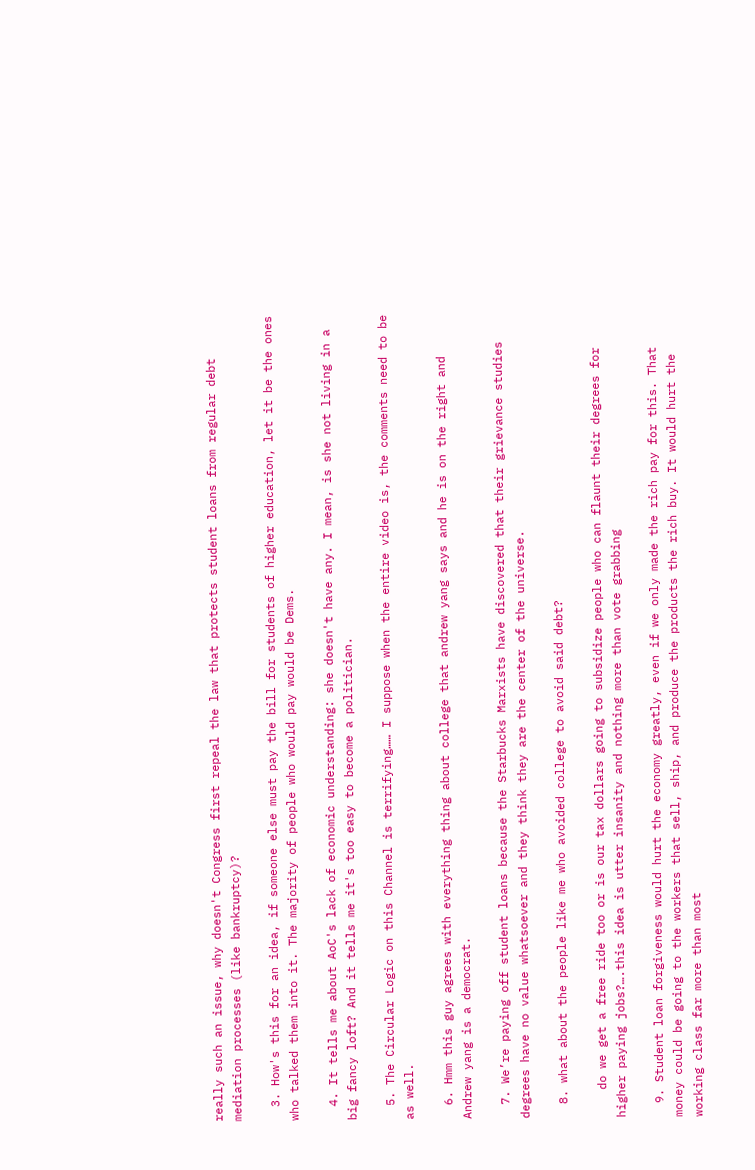really such an issue, why doesn't Congress first repeal the law that protects student loans from regular debt mediation processes (like bankruptcy)?

  3. How's this for an idea, if someone else must pay the bill for students of higher education, let it be the ones who talked them into it. The majority of people who would pay would be Dems.

  4. It tells me about AoC's lack of economic understanding: she doesn't have any. I mean, is she not living in a big fancy loft? And it tells me it's too easy to become a politician.

  5. The Circular Logic on this Channel is terrifying…… I suppose when the entire video is, the comments need to be as well.

  6. Hmm this guy agrees with everything thing about college that andrew yang says and he is on the right and Andrew yang is a democrat.

  7. We’re paying off student loans because the Starbucks Marxists have discovered that their grievance studies degrees have no value whatsoever and they think they are the center of the universe.

  8. what about the people like me who avoided college to avoid said debt?

    do we get a free ride too or is our tax dollars going to subsidize people who can flaunt their degrees for higher paying jobs?….this idea is utter insanity and nothing more than vote grabbing

  9. Student loan forgiveness would hurt the economy greatly, even if we only made the rich pay for this. That money could be going to the workers that sell, ship, and produce the products the rich buy. It would hurt the working class far more than most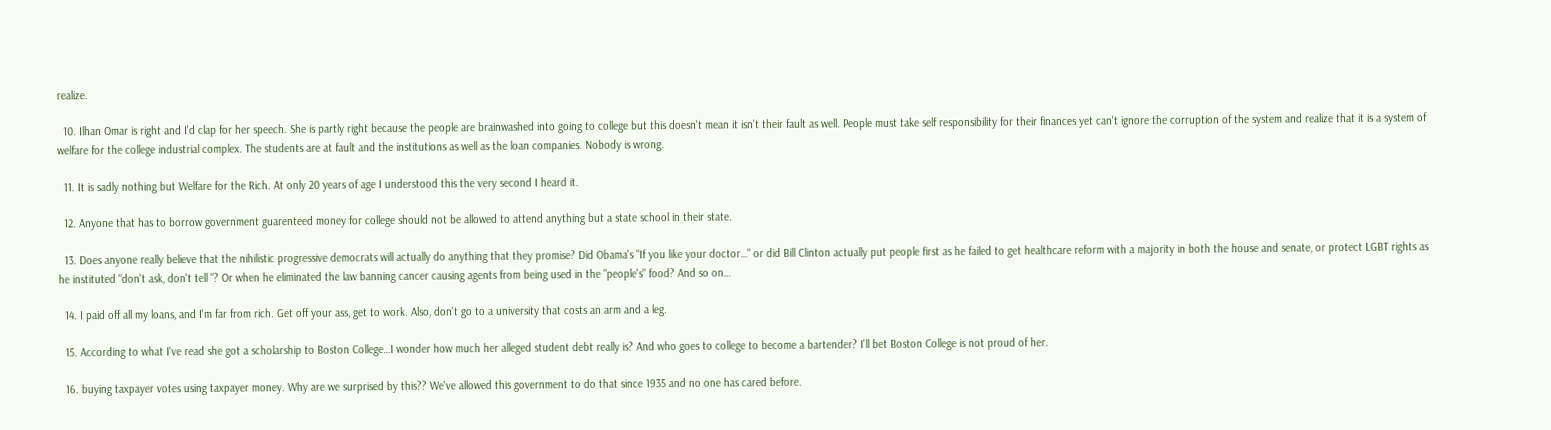realize.

  10. Ilhan Omar is right and I'd clap for her speech. She is partly right because the people are brainwashed into going to college but this doesn't mean it isn't their fault as well. People must take self responsibility for their finances yet can't ignore the corruption of the system and realize that it is a system of welfare for the college industrial complex. The students are at fault and the institutions as well as the loan companies. Nobody is wrong.

  11. It is sadly nothing but Welfare for the Rich. At only 20 years of age I understood this the very second I heard it.

  12. Anyone that has to borrow government guarenteed money for college should not be allowed to attend anything but a state school in their state.

  13. Does anyone really believe that the nihilistic progressive democrats will actually do anything that they promise? Did Obama's "If you like your doctor…" or did Bill Clinton actually put people first as he failed to get healthcare reform with a majority in both the house and senate, or protect LGBT rights as he instituted "don't ask, don't tell "? Or when he eliminated the law banning cancer causing agents from being used in the "people's" food? And so on…

  14. I paid off all my loans, and I'm far from rich. Get off your ass, get to work. Also, don't go to a university that costs an arm and a leg.

  15. According to what I've read she got a scholarship to Boston College…I wonder how much her alleged student debt really is? And who goes to college to become a bartender? I'll bet Boston College is not proud of her.

  16. buying taxpayer votes using taxpayer money. Why are we surprised by this?? We've allowed this government to do that since 1935 and no one has cared before.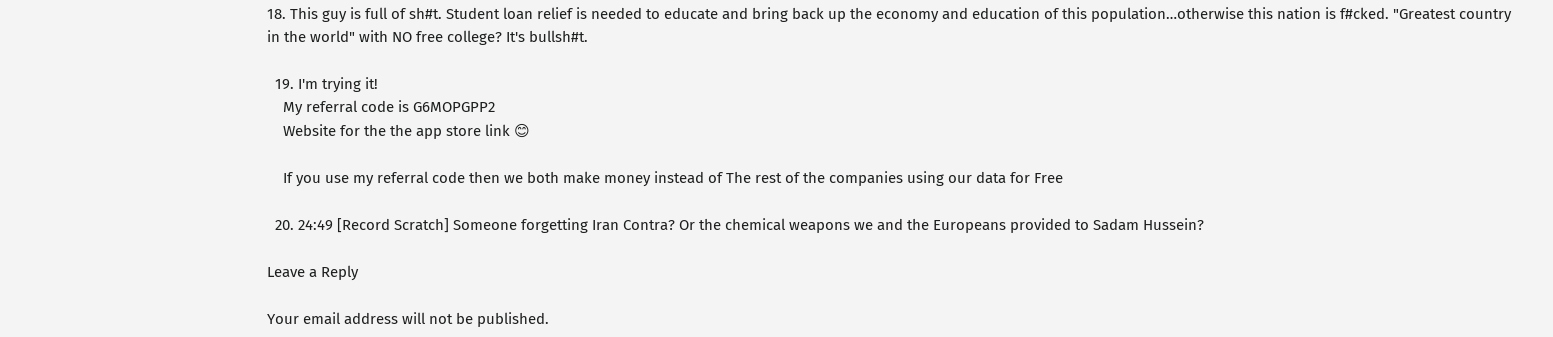18. This guy is full of sh#t. Student loan relief is needed to educate and bring back up the economy and education of this population…otherwise this nation is f#cked. "Greatest country in the world" with NO free college? It's bullsh#t.

  19. I'm trying it!
    My referral code is G6MOPGPP2
    Website for the the app store link 😊

    If you use my referral code then we both make money instead of The rest of the companies using our data for Free

  20. 24:49 [Record Scratch] Someone forgetting Iran Contra? Or the chemical weapons we and the Europeans provided to Sadam Hussein?

Leave a Reply

Your email address will not be published.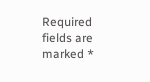Required fields are marked *